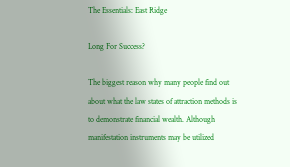The Essentials: East Ridge

Long For Success?

The biggest reason why many people find out about what the law states of attraction methods is to demonstrate financial wealth. Although manifestation instruments may be utilized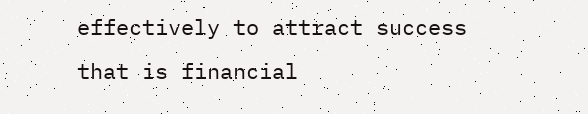effectively to attract success that is financial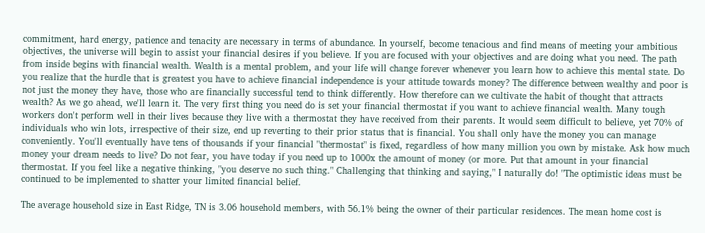commitment, hard energy, patience and tenacity are necessary in terms of abundance. In yourself, become tenacious and find means of meeting your ambitious objectives, the universe will begin to assist your financial desires if you believe. If you are focused with your objectives and are doing what you need. The path from inside begins with financial wealth. Wealth is a mental problem, and your life will change forever whenever you learn how to achieve this mental state. Do you realize that the hurdle that is greatest you have to achieve financial independence is your attitude towards money? The difference between wealthy and poor is not just the money they have, those who are financially successful tend to think differently. How therefore can we cultivate the habit of thought that attracts wealth? As we go ahead, we'll learn it. The very first thing you need do is set your financial thermostat if you want to achieve financial wealth. Many tough workers don't perform well in their lives because they live with a thermostat they have received from their parents. It would seem difficult to believe, yet 70% of individuals who win lots, irrespective of their size, end up reverting to their prior status that is financial. You shall only have the money you can manage conveniently. You'll eventually have tens of thousands if your financial "thermostat" is fixed, regardless of how many million you own by mistake. Ask how much money your dream needs to live? Do not fear, you have today if you need up to 1000x the amount of money (or more. Put that amount in your financial thermostat. If you feel like a negative thinking, "you deserve no such thing." Challenging that thinking and saying," I naturally do! "The optimistic ideas must be continued to be implemented to shatter your limited financial belief.

The average household size in East Ridge, TN is 3.06 household members, with 56.1% being the owner of their particular residences. The mean home cost is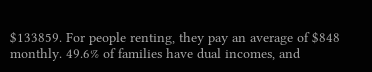$133859. For people renting, they pay an average of $848 monthly. 49.6% of families have dual incomes, and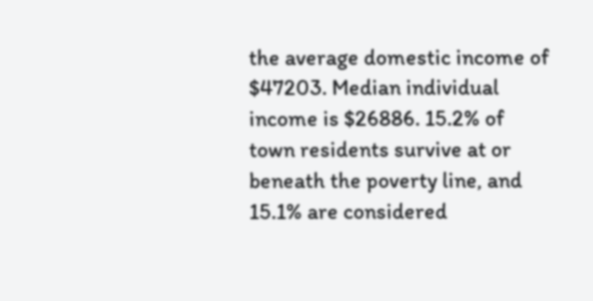the average domestic income of $47203. Median individual income is $26886. 15.2% of town residents survive at or beneath the poverty line, and 15.1% are considered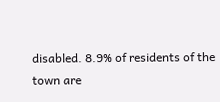disabled. 8.9% of residents of the town are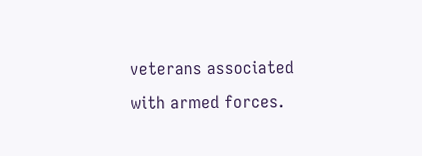veterans associated with armed forces.